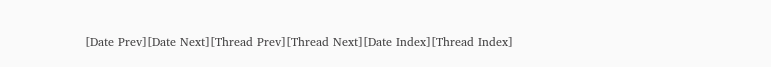[Date Prev][Date Next][Thread Prev][Thread Next][Date Index][Thread Index]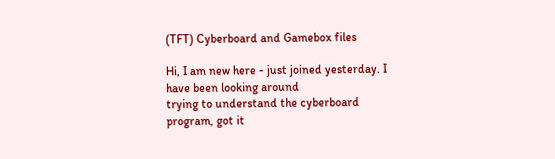(TFT) Cyberboard and Gamebox files

Hi, I am new here - just joined yesterday. I have been looking around
trying to understand the cyberboard program, got it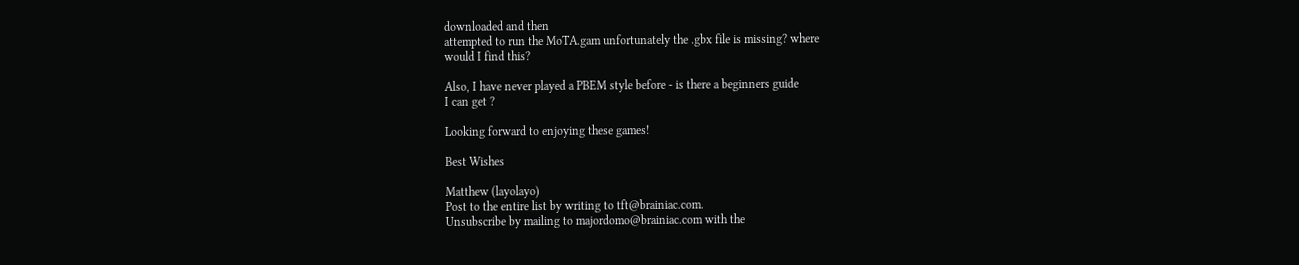downloaded and then
attempted to run the MoTA.gam unfortunately the .gbx file is missing? where
would I find this?

Also, I have never played a PBEM style before - is there a beginners guide
I can get ?

Looking forward to enjoying these games!

Best Wishes

Matthew (layolayo)
Post to the entire list by writing to tft@brainiac.com.
Unsubscribe by mailing to majordomo@brainiac.com with the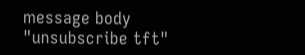message body
"unsubscribe tft"